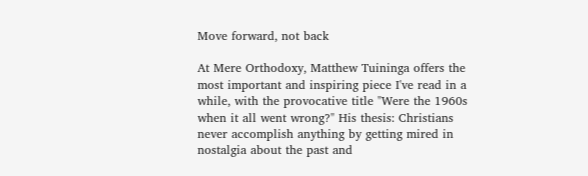Move forward, not back

At Mere Orthodoxy, Matthew Tuininga offers the most important and inspiring piece I've read in a while, with the provocative title "Were the 1960s when it all went wrong?" His thesis: Christians never accomplish anything by getting mired in nostalgia about the past and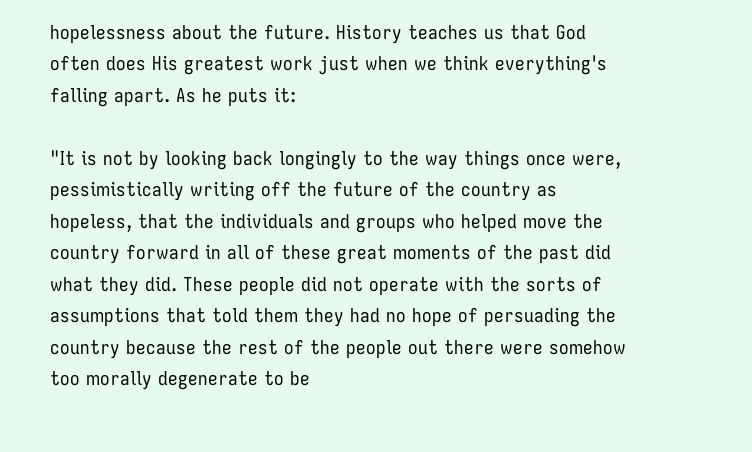hopelessness about the future. History teaches us that God often does His greatest work just when we think everything's falling apart. As he puts it:

"It is not by looking back longingly to the way things once were, pessimistically writing off the future of the country as hopeless, that the individuals and groups who helped move the country forward in all of these great moments of the past did what they did. These people did not operate with the sorts of assumptions that told them they had no hope of persuading the country because the rest of the people out there were somehow too morally degenerate to be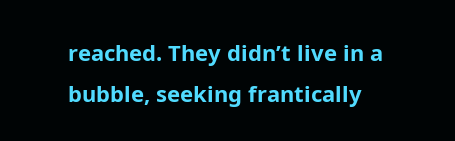reached. They didn’t live in a bubble, seeking frantically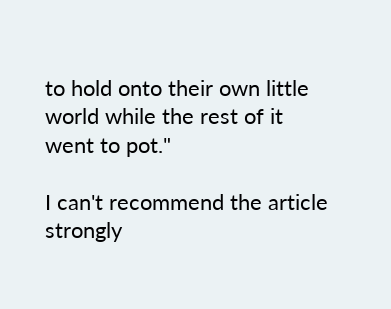to hold onto their own little world while the rest of it went to pot."

I can't recommend the article strongly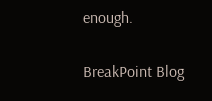enough.


BreakPoint Blog